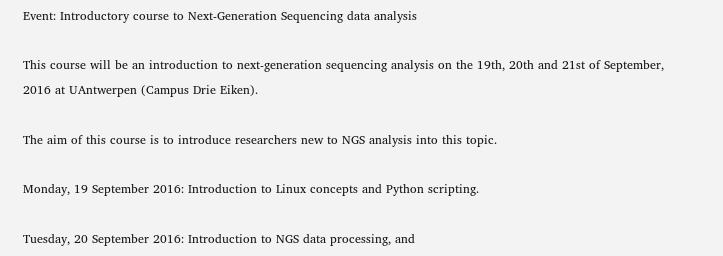Event: Introductory course to Next-Generation Sequencing data analysis

This course will be an introduction to next-generation sequencing analysis on the 19th, 20th and 21st of September, 2016 at UAntwerpen (Campus Drie Eiken).

The aim of this course is to introduce researchers new to NGS analysis into this topic.

Monday, 19 September 2016: Introduction to Linux concepts and Python scripting.

Tuesday, 20 September 2016: Introduction to NGS data processing, and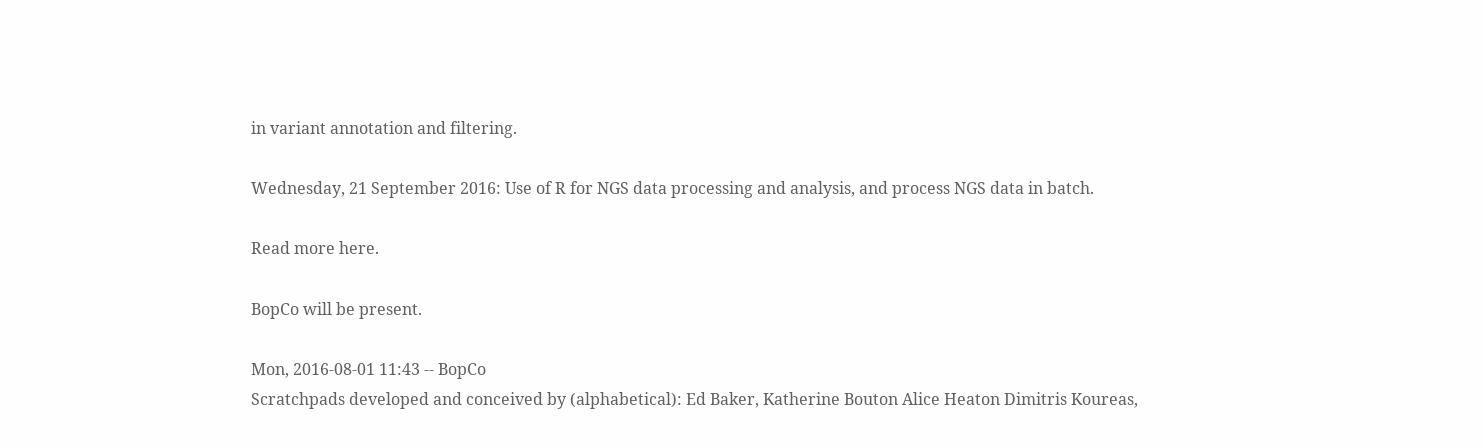in variant annotation and filtering.

Wednesday, 21 September 2016: Use of R for NGS data processing and analysis, and process NGS data in batch.

Read more here.

BopCo will be present.

Mon, 2016-08-01 11:43 -- BopCo
Scratchpads developed and conceived by (alphabetical): Ed Baker, Katherine Bouton Alice Heaton Dimitris Koureas,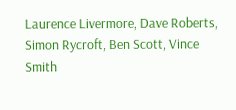Laurence Livermore, Dave Roberts, Simon Rycroft, Ben Scott, Vince Smith